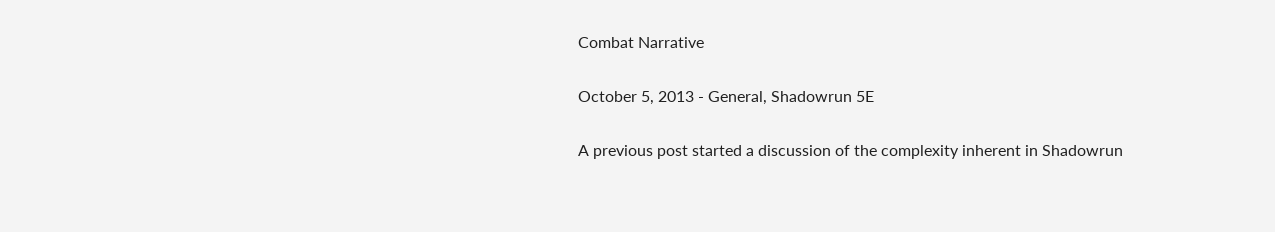Combat Narrative

October 5, 2013 - General, Shadowrun 5E

A previous post started a discussion of the complexity inherent in Shadowrun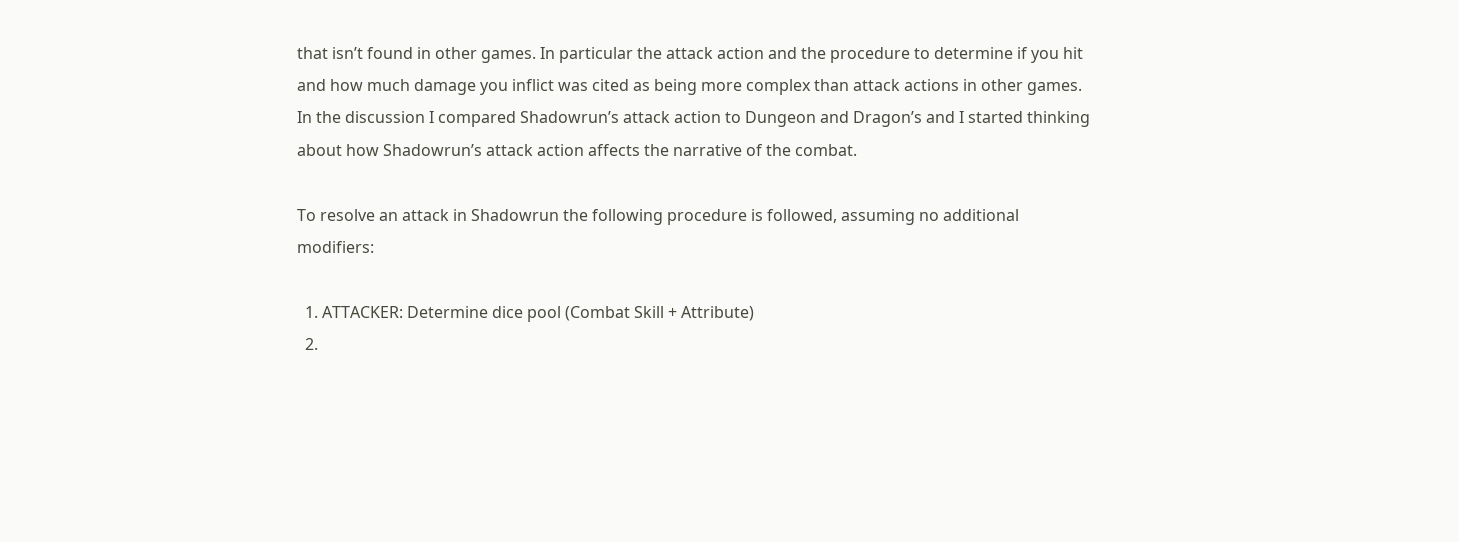that isn’t found in other games. In particular the attack action and the procedure to determine if you hit and how much damage you inflict was cited as being more complex than attack actions in other games. In the discussion I compared Shadowrun’s attack action to Dungeon and Dragon’s and I started thinking about how Shadowrun’s attack action affects the narrative of the combat.

To resolve an attack in Shadowrun the following procedure is followed, assuming no additional modifiers:

  1. ATTACKER: Determine dice pool (Combat Skill + Attribute)
  2.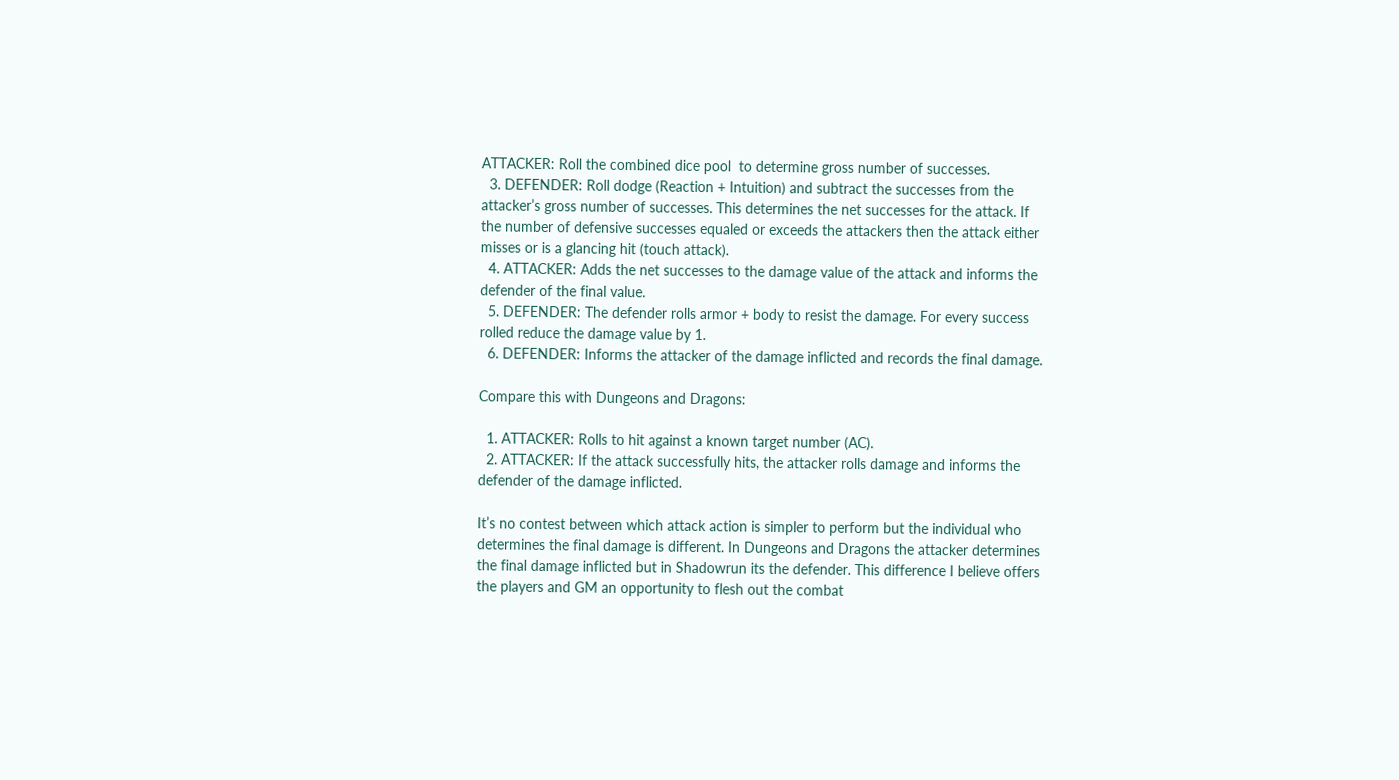ATTACKER: Roll the combined dice pool  to determine gross number of successes.
  3. DEFENDER: Roll dodge (Reaction + Intuition) and subtract the successes from the attacker’s gross number of successes. This determines the net successes for the attack. If the number of defensive successes equaled or exceeds the attackers then the attack either misses or is a glancing hit (touch attack).
  4. ATTACKER: Adds the net successes to the damage value of the attack and informs the defender of the final value.
  5. DEFENDER: The defender rolls armor + body to resist the damage. For every success rolled reduce the damage value by 1.
  6. DEFENDER: Informs the attacker of the damage inflicted and records the final damage.

Compare this with Dungeons and Dragons:

  1. ATTACKER: Rolls to hit against a known target number (AC).
  2. ATTACKER: If the attack successfully hits, the attacker rolls damage and informs the defender of the damage inflicted.

It’s no contest between which attack action is simpler to perform but the individual who determines the final damage is different. In Dungeons and Dragons the attacker determines the final damage inflicted but in Shadowrun its the defender. This difference I believe offers the players and GM an opportunity to flesh out the combat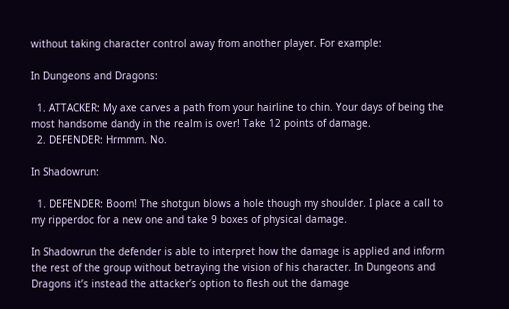without taking character control away from another player. For example:

In Dungeons and Dragons:

  1. ATTACKER: My axe carves a path from your hairline to chin. Your days of being the most handsome dandy in the realm is over! Take 12 points of damage.
  2. DEFENDER: Hrmmm. No.

In Shadowrun:

  1. DEFENDER: Boom! The shotgun blows a hole though my shoulder. I place a call to my ripperdoc for a new one and take 9 boxes of physical damage.

In Shadowrun the defender is able to interpret how the damage is applied and inform the rest of the group without betraying the vision of his character. In Dungeons and Dragons it’s instead the attacker’s option to flesh out the damage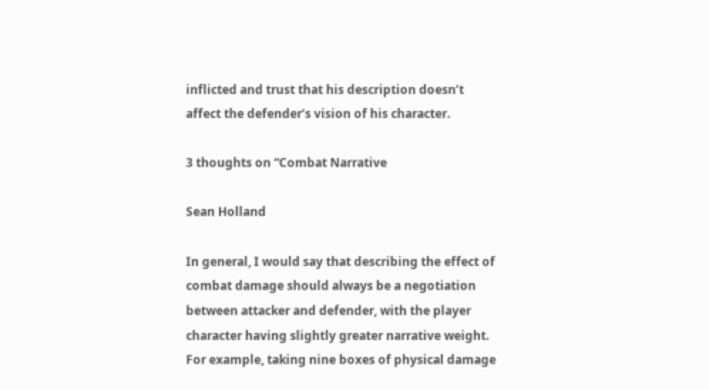inflicted and trust that his description doesn’t affect the defender’s vision of his character.

3 thoughts on “Combat Narrative

Sean Holland

In general, I would say that describing the effect of combat damage should always be a negotiation between attacker and defender, with the player character having slightly greater narrative weight. For example, taking nine boxes of physical damage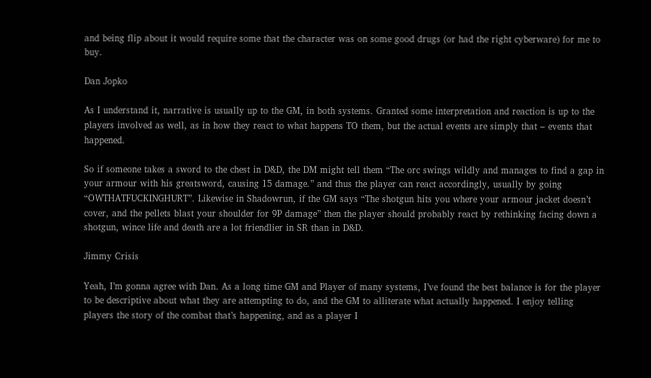and being flip about it would require some that the character was on some good drugs (or had the right cyberware) for me to buy.

Dan Jopko

As I understand it, narrative is usually up to the GM, in both systems. Granted some interpretation and reaction is up to the players involved as well, as in how they react to what happens TO them, but the actual events are simply that – events that happened.

So if someone takes a sword to the chest in D&D, the DM might tell them “The orc swings wildly and manages to find a gap in your armour with his greatsword, causing 15 damage.” and thus the player can react accordingly, usually by going “OWTHATFUCKINGHURT”. Likewise in Shadowrun, if the GM says “The shotgun hits you where your armour jacket doesn’t cover, and the pellets blast your shoulder for 9P damage” then the player should probably react by rethinking facing down a shotgun, wince life and death are a lot friendlier in SR than in D&D.

Jimmy Crisis

Yeah, I’m gonna agree with Dan. As a long time GM and Player of many systems, I’ve found the best balance is for the player to be descriptive about what they are attempting to do, and the GM to alliterate what actually happened. I enjoy telling players the story of the combat that’s happening, and as a player I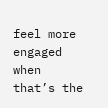feel more engaged when that’s the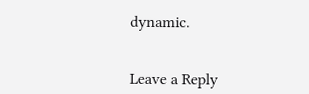dynamic.


Leave a Reply